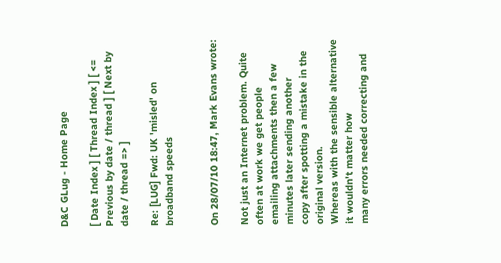D&C GLug - Home Page

[ Date Index ] [ Thread Index ] [ <= Previous by date / thread ] [ Next by date / thread => ]

Re: [LUG] Fwd: UK 'misled' on broadband speeds


On 28/07/10 18:47, Mark Evans wrote:

Not just an Internet problem. Quite often at work we get people
emailing attachments then a few minutes later sending another
copy after spotting a mistake in the original version.
Whereas with the sensible alternative it wouldn't matter how
many errors needed correcting and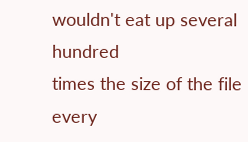wouldn't eat up several hundred
times the size of the file every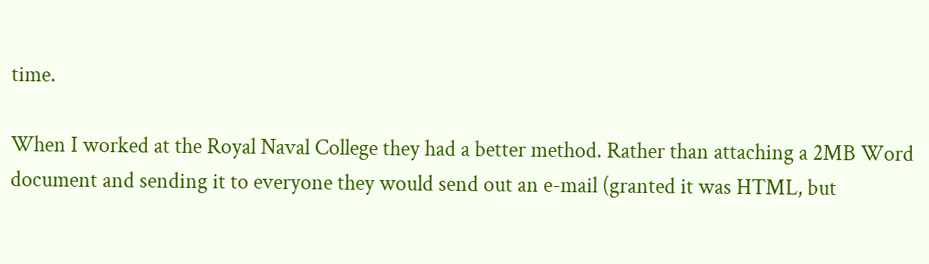time.

When I worked at the Royal Naval College they had a better method. Rather than attaching a 2MB Word document and sending it to everyone they would send out an e-mail (granted it was HTML, but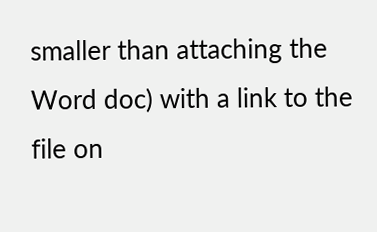smaller than attaching the Word doc) with a link to the file on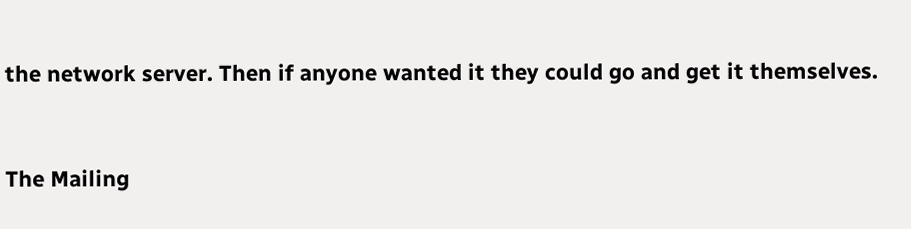the network server. Then if anyone wanted it they could go and get it themselves.


The Mailing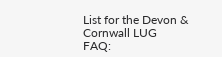List for the Devon & Cornwall LUG
FAQ: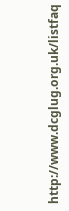http://www.dcglug.org.uk/listfaq